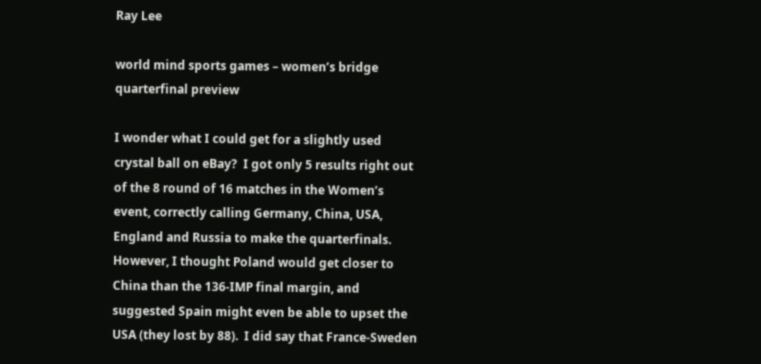Ray Lee

world mind sports games – women’s bridge quarterfinal preview

I wonder what I could get for a slightly used crystal ball on eBay?  I got only 5 results right out of the 8 round of 16 matches in the Women’s event, correctly calling Germany, China, USA, England and Russia to make the quarterfinals.  However, I thought Poland would get closer to China than the 136-IMP final margin, and suggested Spain might even be able to upset the USA (they lost by 88).  I did say that France-Sweden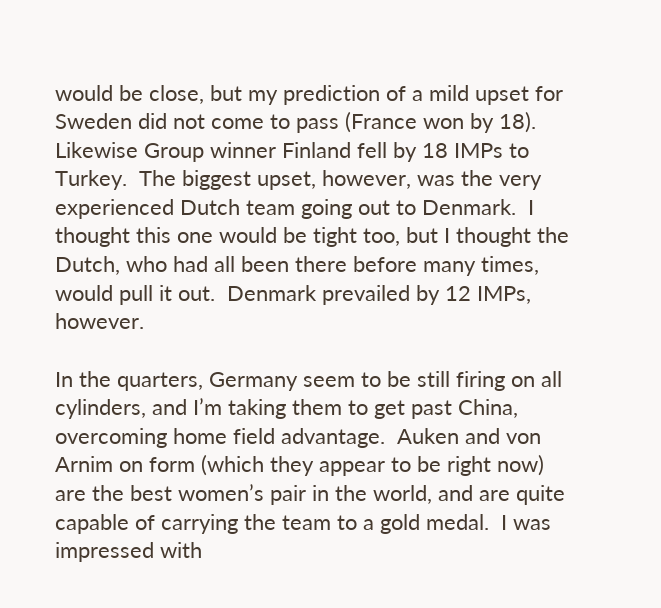would be close, but my prediction of a mild upset for Sweden did not come to pass (France won by 18).  Likewise Group winner Finland fell by 18 IMPs to Turkey.  The biggest upset, however, was the very experienced Dutch team going out to Denmark.  I thought this one would be tight too, but I thought the Dutch, who had all been there before many times, would pull it out.  Denmark prevailed by 12 IMPs, however.

In the quarters, Germany seem to be still firing on all cylinders, and I’m taking them to get past China, overcoming home field advantage.  Auken and von Arnim on form (which they appear to be right now) are the best women’s pair in the world, and are quite capable of carrying the team to a gold medal.  I was impressed with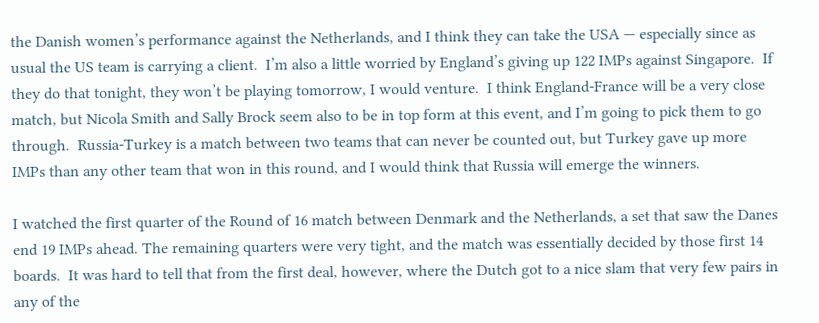the Danish women’s performance against the Netherlands, and I think they can take the USA — especially since as usual the US team is carrying a client.  I’m also a little worried by England’s giving up 122 IMPs against Singapore.  If they do that tonight, they won’t be playing tomorrow, I would venture.  I think England-France will be a very close match, but Nicola Smith and Sally Brock seem also to be in top form at this event, and I’m going to pick them to go through.  Russia-Turkey is a match between two teams that can never be counted out, but Turkey gave up more IMPs than any other team that won in this round, and I would think that Russia will emerge the winners.

I watched the first quarter of the Round of 16 match between Denmark and the Netherlands, a set that saw the Danes end 19 IMPs ahead. The remaining quarters were very tight, and the match was essentially decided by those first 14 boards.  It was hard to tell that from the first deal, however, where the Dutch got to a nice slam that very few pairs in any of the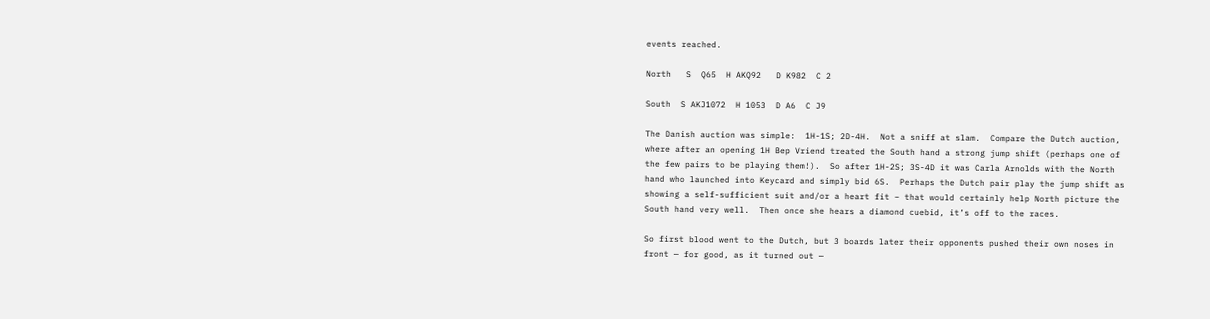events reached.

North   S  Q65  H AKQ92   D K982  C 2

South  S AKJ1072  H 1053  D A6  C J9

The Danish auction was simple:  1H-1S; 2D-4H.  Not a sniff at slam.  Compare the Dutch auction, where after an opening 1H Bep Vriend treated the South hand a strong jump shift (perhaps one of the few pairs to be playing them!).  So after 1H-2S; 3S-4D it was Carla Arnolds with the North hand who launched into Keycard and simply bid 6S.  Perhaps the Dutch pair play the jump shift as showing a self-sufficient suit and/or a heart fit – that would certainly help North picture the South hand very well.  Then once she hears a diamond cuebid, it’s off to the races.

So first blood went to the Dutch, but 3 boards later their opponents pushed their own noses in front — for good, as it turned out —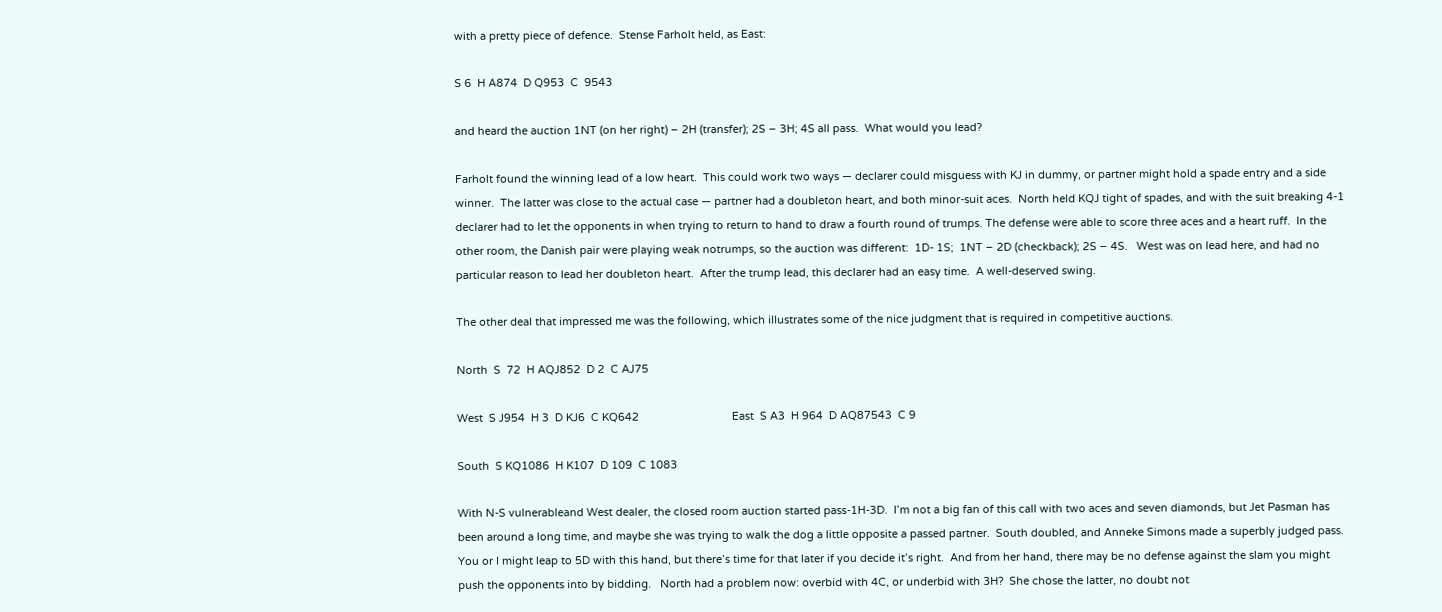with a pretty piece of defence.  Stense Farholt held, as East:

S 6  H A874  D Q953  C  9543

and heard the auction 1NT (on her right) – 2H (transfer); 2S – 3H; 4S all pass.  What would you lead?

Farholt found the winning lead of a low heart.  This could work two ways — declarer could misguess with KJ in dummy, or partner might hold a spade entry and a side winner.  The latter was close to the actual case — partner had a doubleton heart, and both minor-suit aces.  North held KQJ tight of spades, and with the suit breaking 4-1 declarer had to let the opponents in when trying to return to hand to draw a fourth round of trumps. The defense were able to score three aces and a heart ruff.  In the other room, the Danish pair were playing weak notrumps, so the auction was different:  1D- 1S;  1NT – 2D (checkback); 2S – 4S.   West was on lead here, and had no particular reason to lead her doubleton heart.  After the trump lead, this declarer had an easy time.  A well-deserved swing.

The other deal that impressed me was the following, which illustrates some of the nice judgment that is required in competitive auctions.

North  S  72  H AQJ852  D 2  C AJ75

West  S J954  H 3  D KJ6  C KQ642                               East  S A3  H 964  D AQ87543  C 9

South  S KQ1086  H K107  D 109  C 1083

With N-S vulnerableand West dealer, the closed room auction started pass-1H-3D.  I’m not a big fan of this call with two aces and seven diamonds, but Jet Pasman has been around a long time, and maybe she was trying to walk the dog a little opposite a passed partner.  South doubled, and Anneke Simons made a superbly judged pass.  You or I might leap to 5D with this hand, but there’s time for that later if you decide it’s right.  And from her hand, there may be no defense against the slam you might push the opponents into by bidding.   North had a problem now: overbid with 4C, or underbid with 3H?  She chose the latter, no doubt not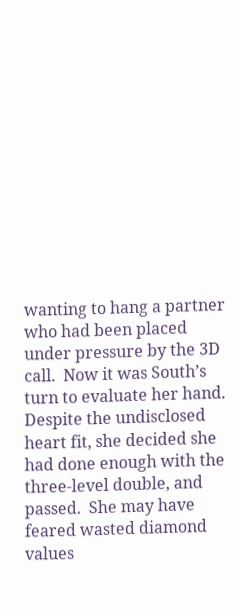wanting to hang a partner who had been placed under pressure by the 3D call.  Now it was South’s turn to evaluate her hand.  Despite the undisclosed heart fit, she decided she had done enough with the three-level double, and passed.  She may have feared wasted diamond values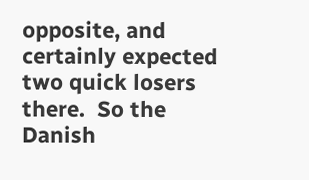opposite, and certainly expected two quick losers there.  So the Danish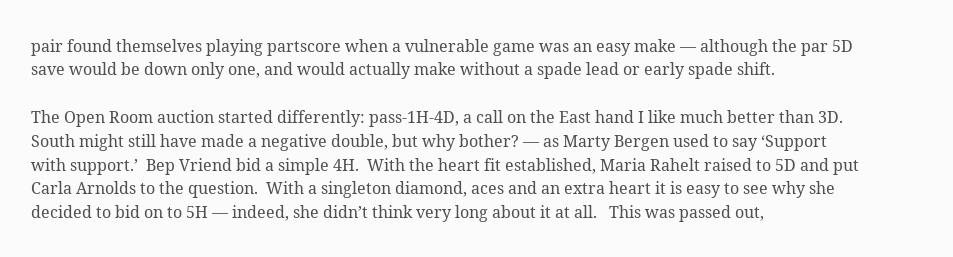pair found themselves playing partscore when a vulnerable game was an easy make — although the par 5D save would be down only one, and would actually make without a spade lead or early spade shift.

The Open Room auction started differently: pass-1H-4D, a call on the East hand I like much better than 3D.  South might still have made a negative double, but why bother? — as Marty Bergen used to say ‘Support with support.’  Bep Vriend bid a simple 4H.  With the heart fit established, Maria Rahelt raised to 5D and put Carla Arnolds to the question.  With a singleton diamond, aces and an extra heart it is easy to see why she decided to bid on to 5H — indeed, she didn’t think very long about it at all.   This was passed out,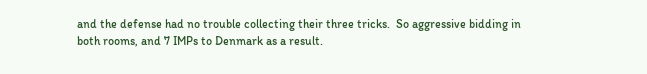and the defense had no trouble collecting their three tricks.  So aggressive bidding in both rooms, and 7 IMPs to Denmark as a result.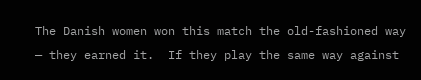The Danish women won this match the old-fashioned way — they earned it.  If they play the same way against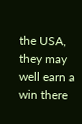the USA, they may well earn a win there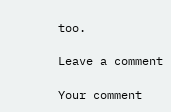too.

Leave a comment

Your comment